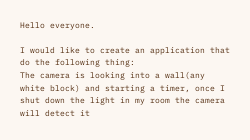Hello everyone.

I would like to create an application that do the following thing:
The camera is looking into a wall(any white block) and starting a timer, once I shut down the light in my room the camera will detect it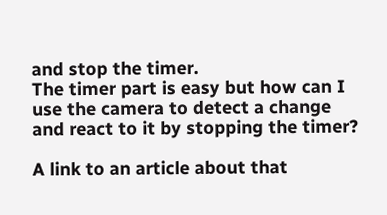and stop the timer.
The timer part is easy but how can I use the camera to detect a change and react to it by stopping the timer?

A link to an article about that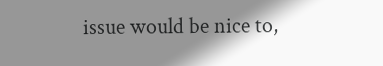issue would be nice to,